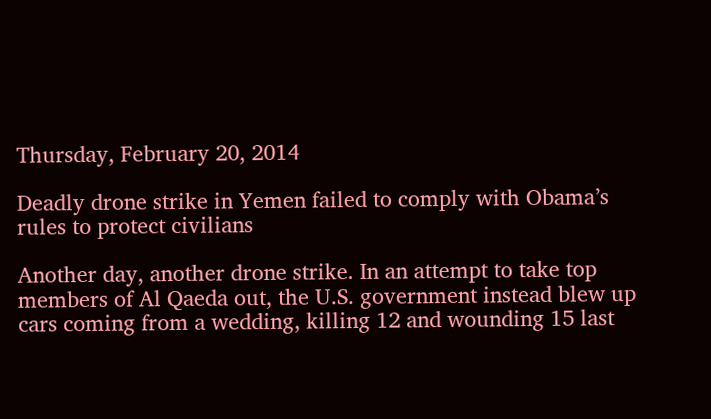Thursday, February 20, 2014

Deadly drone strike in Yemen failed to comply with Obama’s rules to protect civilians

Another day, another drone strike. In an attempt to take top members of Al Qaeda out, the U.S. government instead blew up cars coming from a wedding, killing 12 and wounding 15 last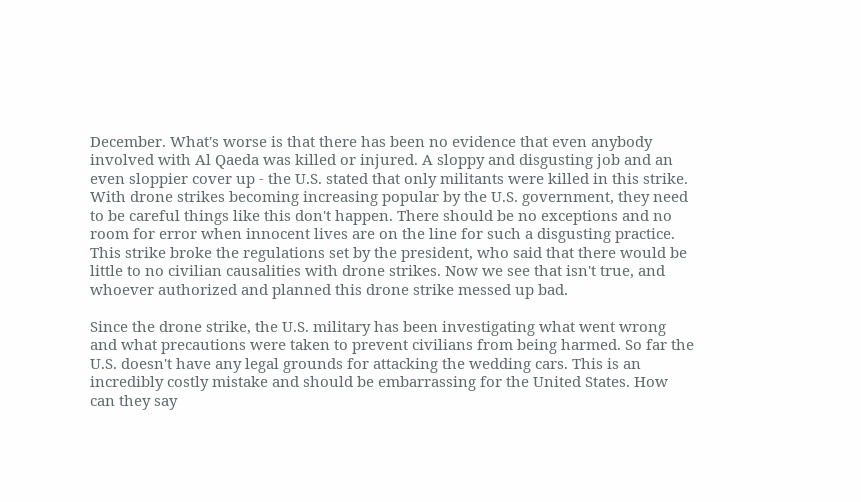December. What's worse is that there has been no evidence that even anybody involved with Al Qaeda was killed or injured. A sloppy and disgusting job and an even sloppier cover up - the U.S. stated that only militants were killed in this strike. With drone strikes becoming increasing popular by the U.S. government, they need to be careful things like this don't happen. There should be no exceptions and no room for error when innocent lives are on the line for such a disgusting practice. This strike broke the regulations set by the president, who said that there would be little to no civilian causalities with drone strikes. Now we see that isn't true, and whoever authorized and planned this drone strike messed up bad.

Since the drone strike, the U.S. military has been investigating what went wrong and what precautions were taken to prevent civilians from being harmed. So far the U.S. doesn't have any legal grounds for attacking the wedding cars. This is an incredibly costly mistake and should be embarrassing for the United States. How can they say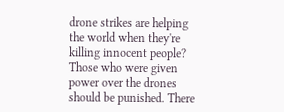drone strikes are helping the world when they're killing innocent people? Those who were given power over the drones should be punished. There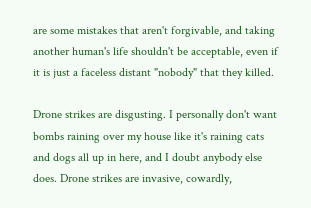are some mistakes that aren't forgivable, and taking another human's life shouldn't be acceptable, even if it is just a faceless distant "nobody" that they killed.

Drone strikes are disgusting. I personally don't want bombs raining over my house like it's raining cats and dogs all up in here, and I doubt anybody else does. Drone strikes are invasive, cowardly,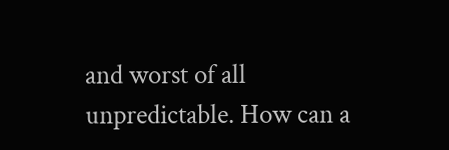and worst of all unpredictable. How can a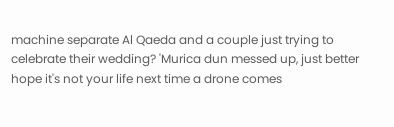machine separate Al Qaeda and a couple just trying to celebrate their wedding? 'Murica dun messed up, just better hope it's not your life next time a drone comes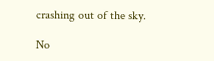crashing out of the sky.

No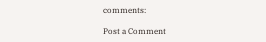comments:

Post a Comment